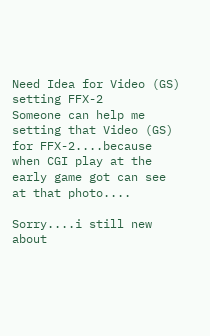Need Idea for Video (GS) setting FFX-2
Someone can help me setting that Video (GS) for FFX-2....because when CGI play at the early game got can see at that photo....

Sorry....i still new about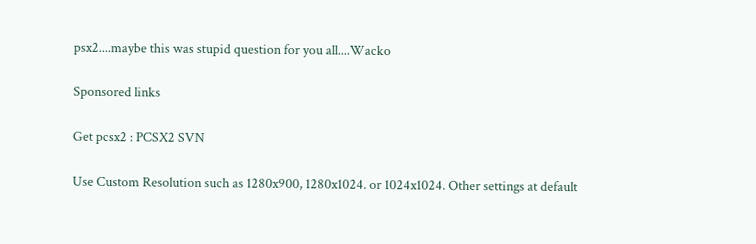psx2....maybe this was stupid question for you all....Wacko

Sponsored links

Get pcsx2 : PCSX2 SVN

Use Custom Resolution such as 1280x900, 1280x1024. or 1024x1024. Other settings at default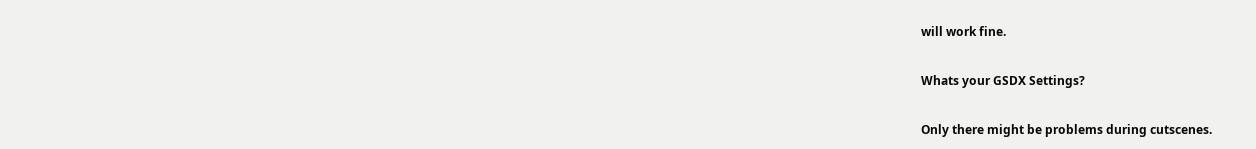will work fine.

Whats your GSDX Settings?

Only there might be problems during cutscenes.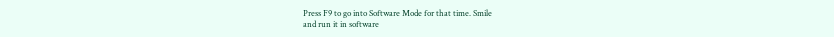Press F9 to go into Software Mode for that time. Smile
and run it in software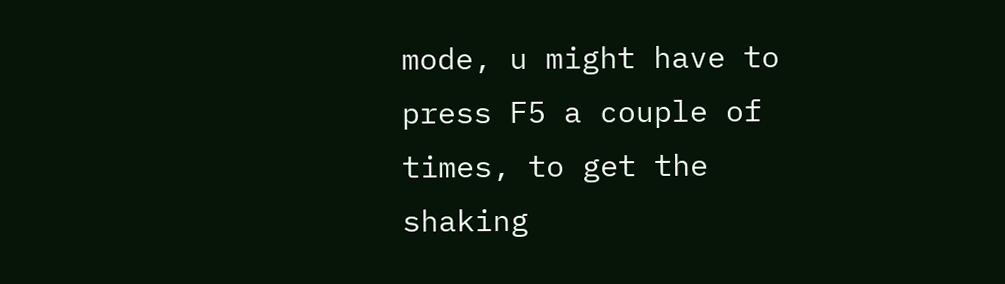mode, u might have to press F5 a couple of times, to get the shaking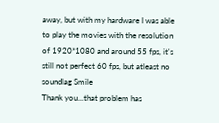away, but with my hardware I was able to play the movies with the resolution of 1920*1080 and around 55 fps, it's still not perfect 60 fps, but atleast no soundlag Smile
Thank you...that problem has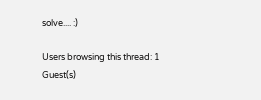solve.... :)

Users browsing this thread: 1 Guest(s)